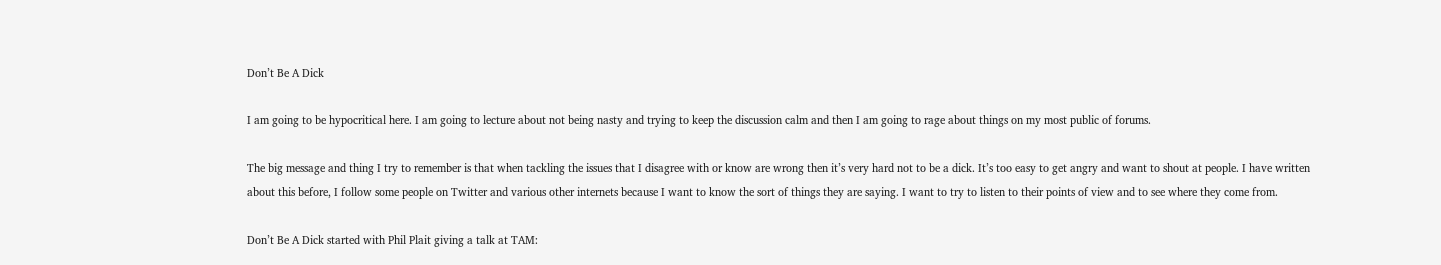Don’t Be A Dick

I am going to be hypocritical here. I am going to lecture about not being nasty and trying to keep the discussion calm and then I am going to rage about things on my most public of forums.

The big message and thing I try to remember is that when tackling the issues that I disagree with or know are wrong then it’s very hard not to be a dick. It’s too easy to get angry and want to shout at people. I have written about this before, I follow some people on Twitter and various other internets because I want to know the sort of things they are saying. I want to try to listen to their points of view and to see where they come from.

Don’t Be A Dick started with Phil Plait giving a talk at TAM: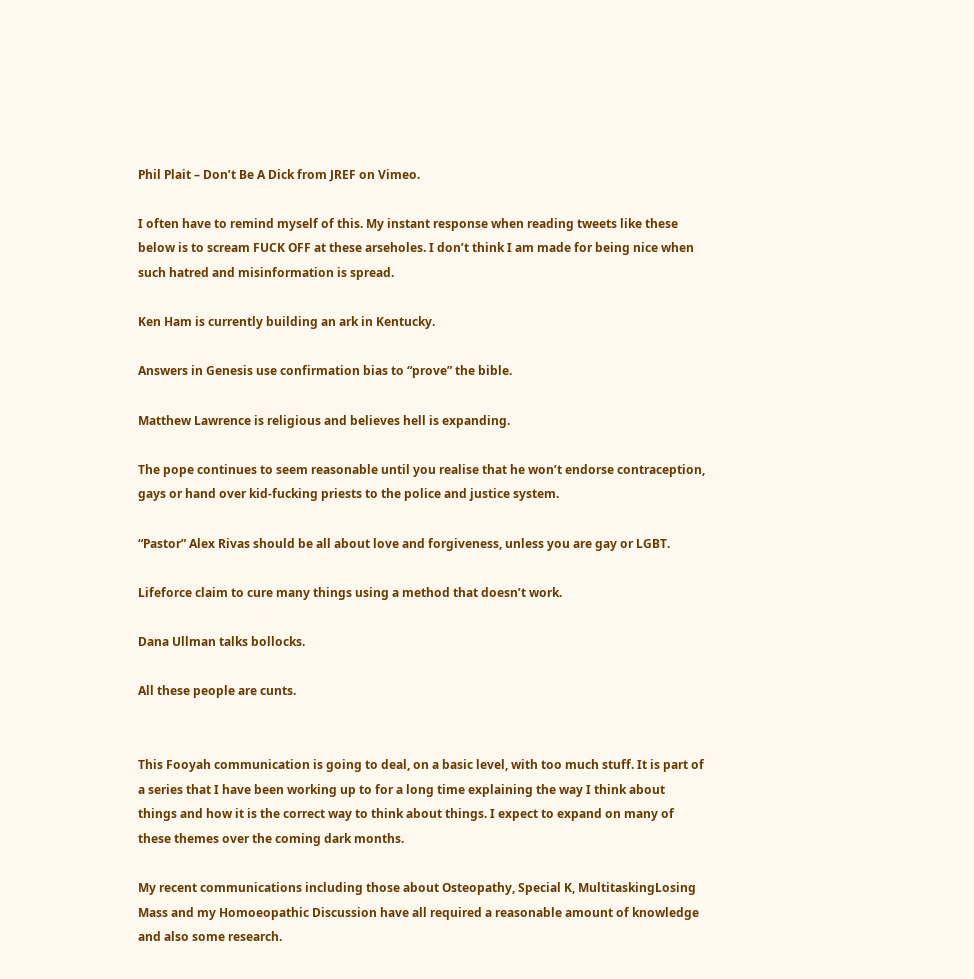Phil Plait – Don’t Be A Dick from JREF on Vimeo.

I often have to remind myself of this. My instant response when reading tweets like these below is to scream FUCK OFF at these arseholes. I don’t think I am made for being nice when such hatred and misinformation is spread.

Ken Ham is currently building an ark in Kentucky.

Answers in Genesis use confirmation bias to “prove” the bible.

Matthew Lawrence is religious and believes hell is expanding.

The pope continues to seem reasonable until you realise that he won’t endorse contraception, gays or hand over kid-fucking priests to the police and justice system.

“Pastor” Alex Rivas should be all about love and forgiveness, unless you are gay or LGBT.

Lifeforce claim to cure many things using a method that doesn’t work.

Dana Ullman talks bollocks.

All these people are cunts.


This Fooyah communication is going to deal, on a basic level, with too much stuff. It is part of a series that I have been working up to for a long time explaining the way I think about things and how it is the correct way to think about things. I expect to expand on many of these themes over the coming dark months.

My recent communications including those about Osteopathy, Special K, MultitaskingLosing Mass and my Homoeopathic Discussion have all required a reasonable amount of knowledge and also some research.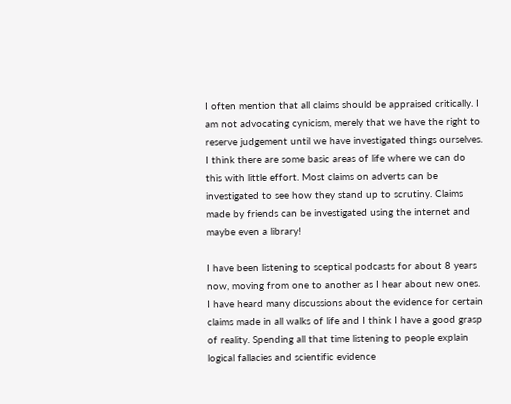I often mention that all claims should be appraised critically. I am not advocating cynicism, merely that we have the right to reserve judgement until we have investigated things ourselves. I think there are some basic areas of life where we can do this with little effort. Most claims on adverts can be investigated to see how they stand up to scrutiny. Claims made by friends can be investigated using the internet and maybe even a library!

I have been listening to sceptical podcasts for about 8 years now, moving from one to another as I hear about new ones. I have heard many discussions about the evidence for certain claims made in all walks of life and I think I have a good grasp of reality. Spending all that time listening to people explain logical fallacies and scientific evidence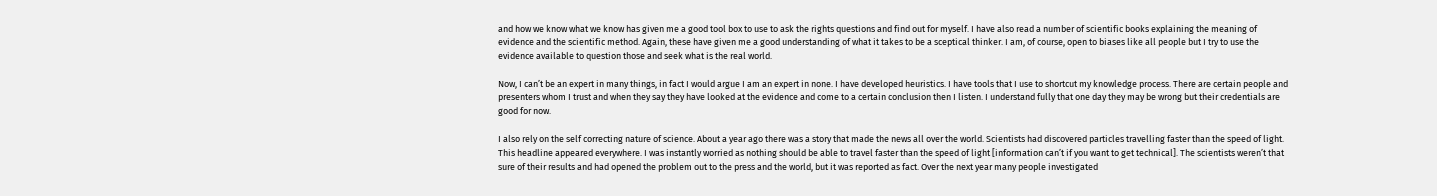and how we know what we know has given me a good tool box to use to ask the rights questions and find out for myself. I have also read a number of scientific books explaining the meaning of evidence and the scientific method. Again, these have given me a good understanding of what it takes to be a sceptical thinker. I am, of course, open to biases like all people but I try to use the evidence available to question those and seek what is the real world.

Now, I can’t be an expert in many things, in fact I would argue I am an expert in none. I have developed heuristics. I have tools that I use to shortcut my knowledge process. There are certain people and presenters whom I trust and when they say they have looked at the evidence and come to a certain conclusion then I listen. I understand fully that one day they may be wrong but their credentials are good for now.

I also rely on the self correcting nature of science. About a year ago there was a story that made the news all over the world. Scientists had discovered particles travelling faster than the speed of light. This headline appeared everywhere. I was instantly worried as nothing should be able to travel faster than the speed of light [information can’t if you want to get technical]. The scientists weren’t that sure of their results and had opened the problem out to the press and the world, but it was reported as fact. Over the next year many people investigated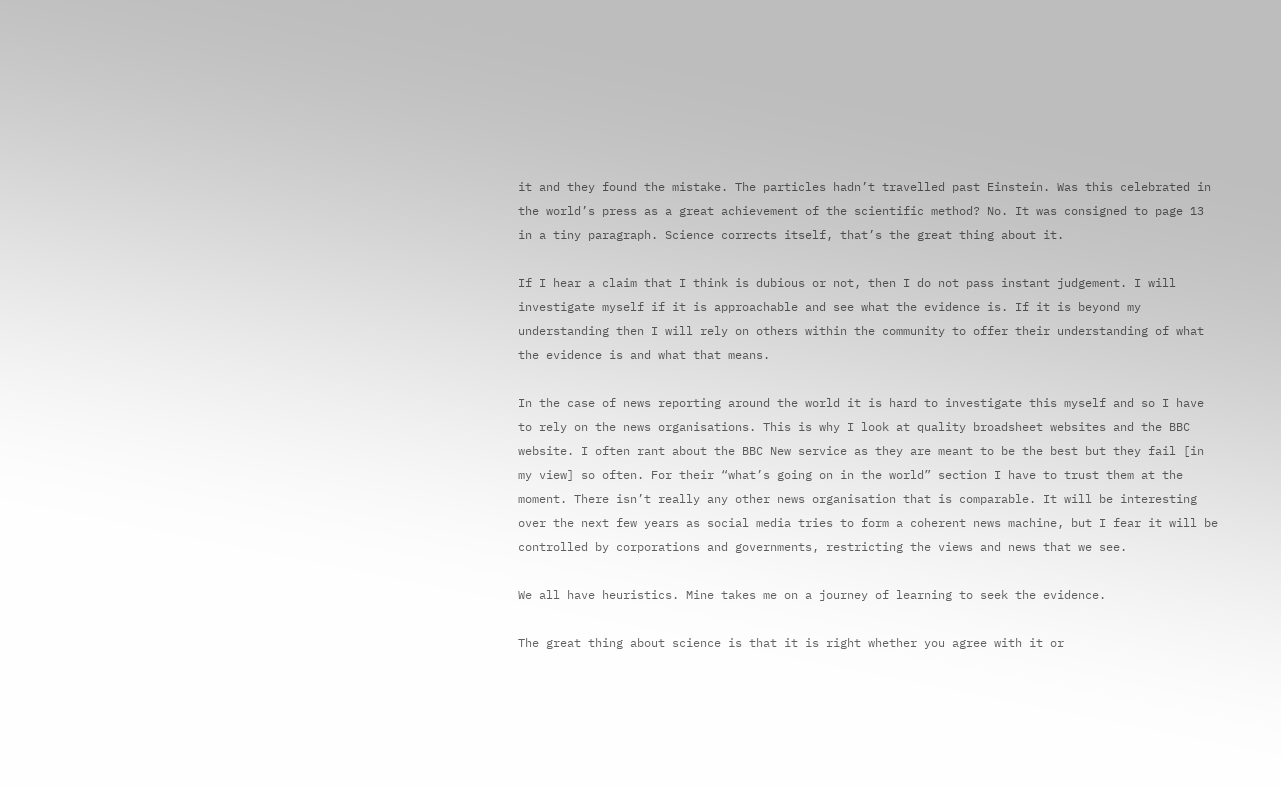it and they found the mistake. The particles hadn’t travelled past Einstein. Was this celebrated in the world’s press as a great achievement of the scientific method? No. It was consigned to page 13 in a tiny paragraph. Science corrects itself, that’s the great thing about it.

If I hear a claim that I think is dubious or not, then I do not pass instant judgement. I will investigate myself if it is approachable and see what the evidence is. If it is beyond my understanding then I will rely on others within the community to offer their understanding of what the evidence is and what that means.

In the case of news reporting around the world it is hard to investigate this myself and so I have to rely on the news organisations. This is why I look at quality broadsheet websites and the BBC website. I often rant about the BBC New service as they are meant to be the best but they fail [in my view] so often. For their “what’s going on in the world” section I have to trust them at the moment. There isn’t really any other news organisation that is comparable. It will be interesting over the next few years as social media tries to form a coherent news machine, but I fear it will be controlled by corporations and governments, restricting the views and news that we see.

We all have heuristics. Mine takes me on a journey of learning to seek the evidence.

The great thing about science is that it is right whether you agree with it or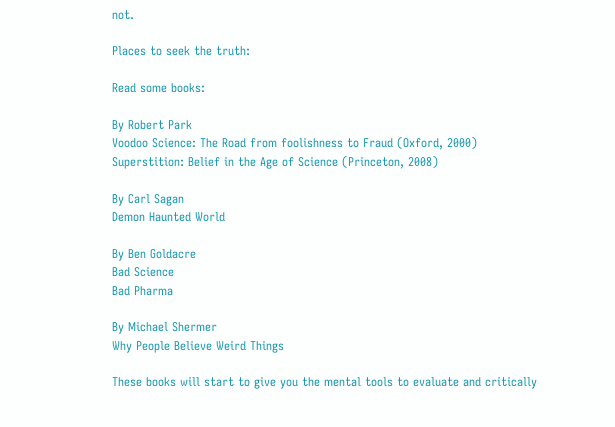not.

Places to seek the truth:

Read some books:

By Robert Park
Voodoo Science: The Road from foolishness to Fraud (Oxford, 2000)
Superstition: Belief in the Age of Science (Princeton, 2008)

By Carl Sagan
Demon Haunted World

By Ben Goldacre
Bad Science
Bad Pharma

By Michael Shermer
Why People Believe Weird Things

These books will start to give you the mental tools to evaluate and critically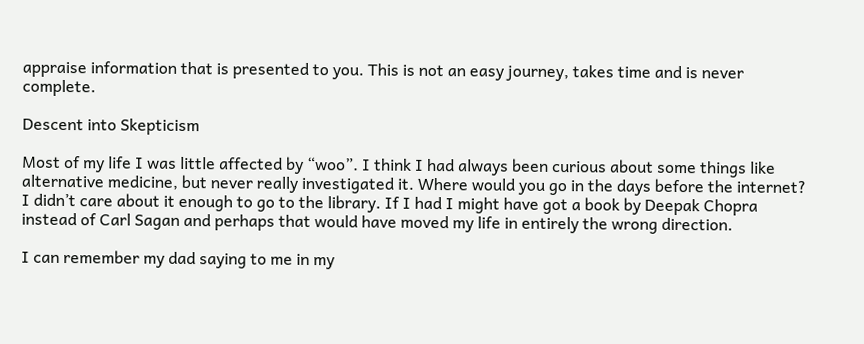appraise information that is presented to you. This is not an easy journey, takes time and is never complete.

Descent into Skepticism

Most of my life I was little affected by “woo”. I think I had always been curious about some things like alternative medicine, but never really investigated it. Where would you go in the days before the internet? I didn’t care about it enough to go to the library. If I had I might have got a book by Deepak Chopra instead of Carl Sagan and perhaps that would have moved my life in entirely the wrong direction.

I can remember my dad saying to me in my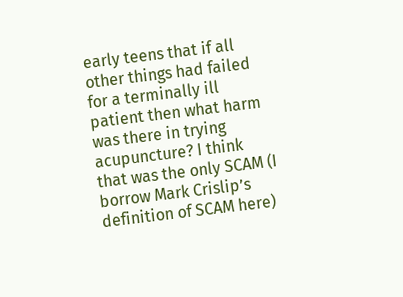early teens that if all other things had failed for a terminally ill patient then what harm was there in trying acupuncture? I think that was the only SCAM (I borrow Mark Crislip’s definition of SCAM here)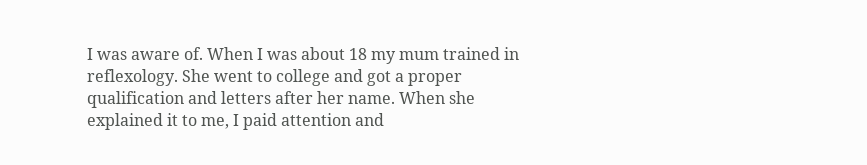I was aware of. When I was about 18 my mum trained in reflexology. She went to college and got a proper qualification and letters after her name. When she explained it to me, I paid attention and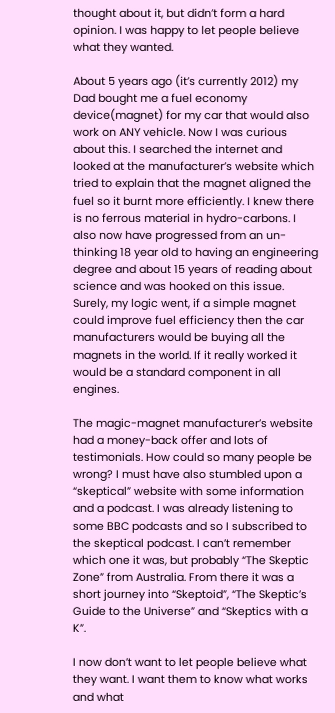thought about it, but didn’t form a hard opinion. I was happy to let people believe what they wanted.

About 5 years ago (it’s currently 2012) my Dad bought me a fuel economy device(magnet) for my car that would also work on ANY vehicle. Now I was curious about this. I searched the internet and looked at the manufacturer’s website which tried to explain that the magnet aligned the fuel so it burnt more efficiently. I knew there is no ferrous material in hydro-carbons. I also now have progressed from an un-thinking 18 year old to having an engineering degree and about 15 years of reading about science and was hooked on this issue. Surely, my logic went, if a simple magnet could improve fuel efficiency then the car manufacturers would be buying all the magnets in the world. If it really worked it would be a standard component in all engines.

The magic-magnet manufacturer’s website had a money-back offer and lots of testimonials. How could so many people be wrong? I must have also stumbled upon a “skeptical” website with some information and a podcast. I was already listening to some BBC podcasts and so I subscribed to the skeptical podcast. I can’t remember which one it was, but probably “The Skeptic Zone” from Australia. From there it was a short journey into “Skeptoid”, “The Skeptic’s Guide to the Universe” and “Skeptics with a K”.

I now don’t want to let people believe what they want. I want them to know what works and what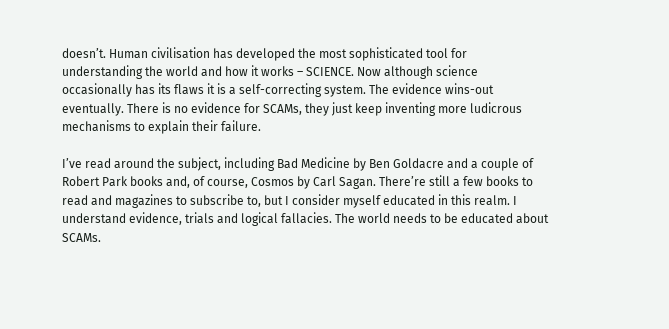doesn’t. Human civilisation has developed the most sophisticated tool for understanding the world and how it works – SCIENCE. Now although science occasionally has its flaws it is a self-correcting system. The evidence wins-out eventually. There is no evidence for SCAMs, they just keep inventing more ludicrous mechanisms to explain their failure.

I’ve read around the subject, including Bad Medicine by Ben Goldacre and a couple of Robert Park books and, of course, Cosmos by Carl Sagan. There’re still a few books to read and magazines to subscribe to, but I consider myself educated in this realm. I understand evidence, trials and logical fallacies. The world needs to be educated about SCAMs.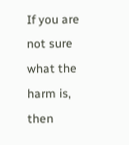If you are not sure what the harm is, then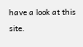have a look at this site.